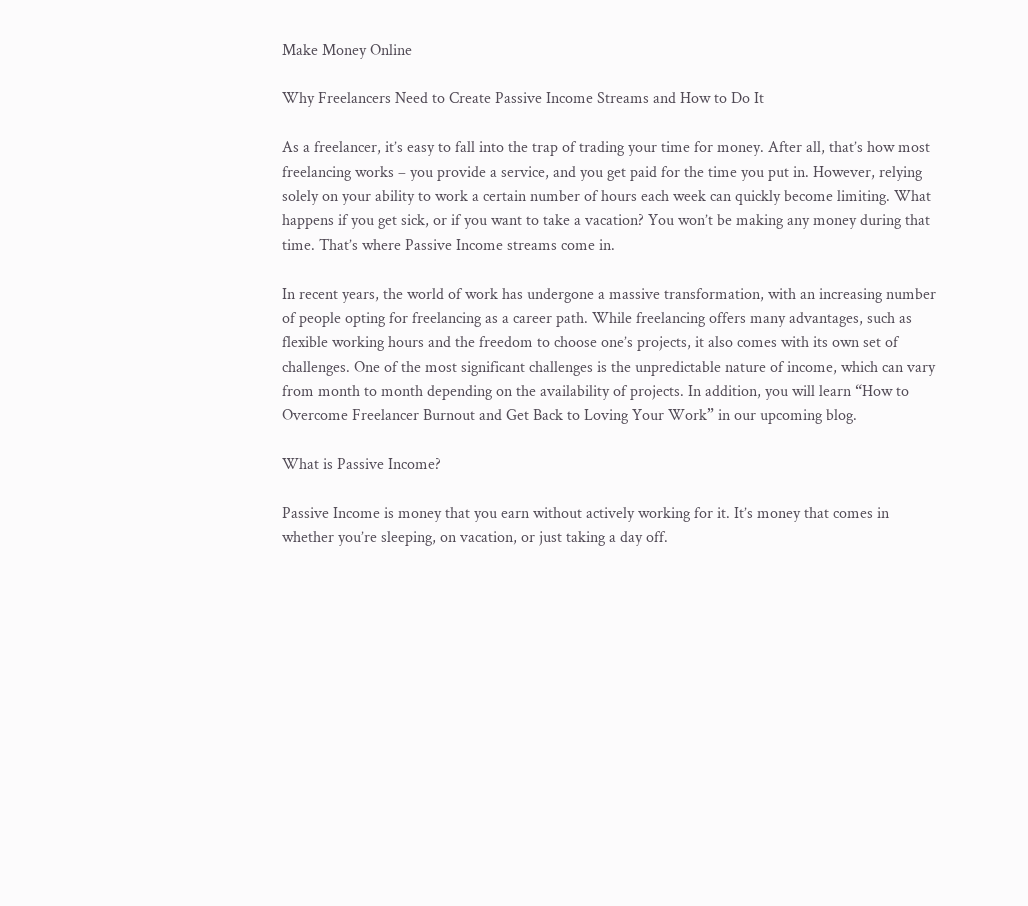Make Money Online

Why Freelancers Need to Create Passive Income Streams and How to Do It

As a freelancer, it’s easy to fall into the trap of trading your time for money. After all, that’s how most freelancing works – you provide a service, and you get paid for the time you put in. However, relying solely on your ability to work a certain number of hours each week can quickly become limiting. What happens if you get sick, or if you want to take a vacation? You won’t be making any money during that time. That’s where Passive Income streams come in.

In recent years, the world of work has undergone a massive transformation, with an increasing number of people opting for freelancing as a career path. While freelancing offers many advantages, such as flexible working hours and the freedom to choose one’s projects, it also comes with its own set of challenges. One of the most significant challenges is the unpredictable nature of income, which can vary from month to month depending on the availability of projects. In addition, you will learn “How to Overcome Freelancer Burnout and Get Back to Loving Your Work” in our upcoming blog.

What is Passive Income?

Passive Income is money that you earn without actively working for it. It’s money that comes in whether you’re sleeping, on vacation, or just taking a day off.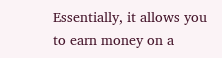Essentially, it allows you to earn money on a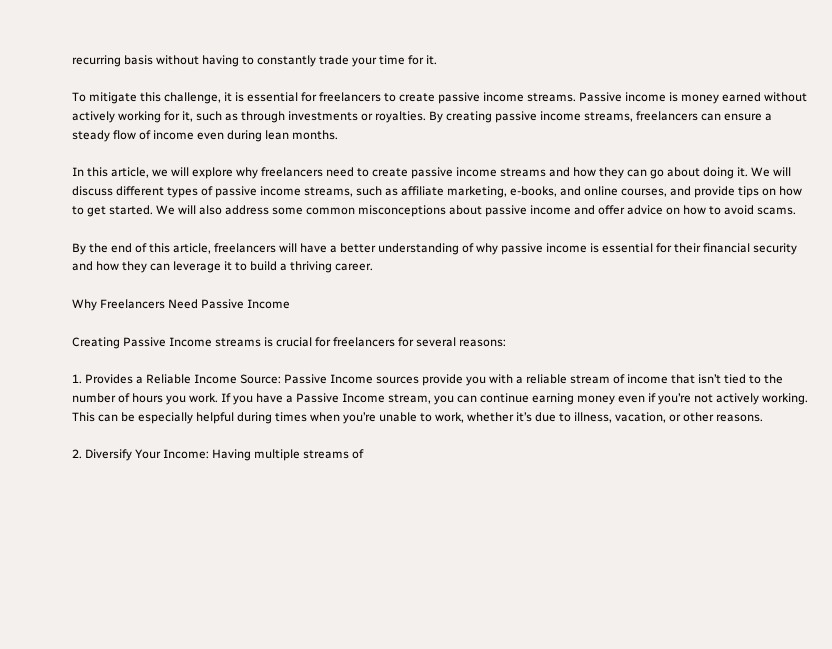recurring basis without having to constantly trade your time for it.

To mitigate this challenge, it is essential for freelancers to create passive income streams. Passive income is money earned without actively working for it, such as through investments or royalties. By creating passive income streams, freelancers can ensure a steady flow of income even during lean months.

In this article, we will explore why freelancers need to create passive income streams and how they can go about doing it. We will discuss different types of passive income streams, such as affiliate marketing, e-books, and online courses, and provide tips on how to get started. We will also address some common misconceptions about passive income and offer advice on how to avoid scams.

By the end of this article, freelancers will have a better understanding of why passive income is essential for their financial security and how they can leverage it to build a thriving career.

Why Freelancers Need Passive Income

Creating Passive Income streams is crucial for freelancers for several reasons:

1. Provides a Reliable Income Source: Passive Income sources provide you with a reliable stream of income that isn’t tied to the number of hours you work. If you have a Passive Income stream, you can continue earning money even if you’re not actively working. This can be especially helpful during times when you’re unable to work, whether it’s due to illness, vacation, or other reasons.

2. Diversify Your Income: Having multiple streams of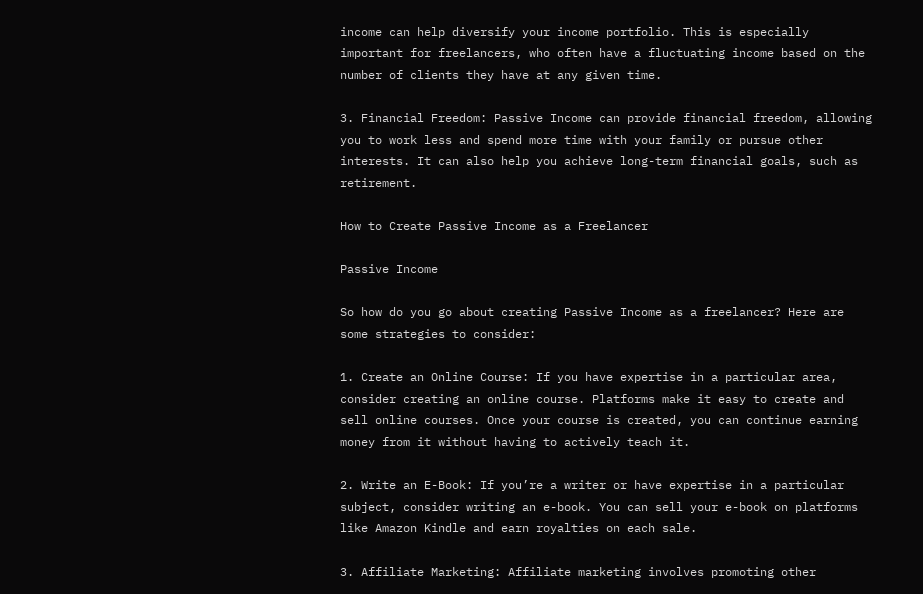income can help diversify your income portfolio. This is especially important for freelancers, who often have a fluctuating income based on the number of clients they have at any given time.

3. Financial Freedom: Passive Income can provide financial freedom, allowing you to work less and spend more time with your family or pursue other interests. It can also help you achieve long-term financial goals, such as retirement.

How to Create Passive Income as a Freelancer

Passive Income

So how do you go about creating Passive Income as a freelancer? Here are some strategies to consider:

1. Create an Online Course: If you have expertise in a particular area, consider creating an online course. Platforms make it easy to create and sell online courses. Once your course is created, you can continue earning money from it without having to actively teach it.

2. Write an E-Book: If you’re a writer or have expertise in a particular subject, consider writing an e-book. You can sell your e-book on platforms like Amazon Kindle and earn royalties on each sale.

3. Affiliate Marketing: Affiliate marketing involves promoting other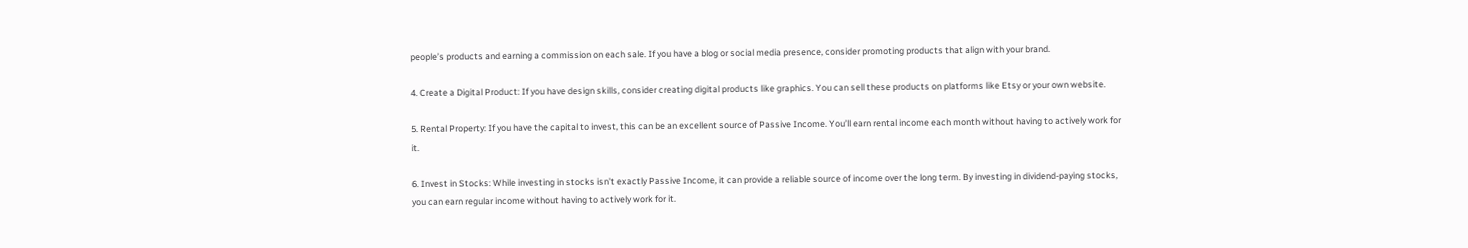people’s products and earning a commission on each sale. If you have a blog or social media presence, consider promoting products that align with your brand.

4. Create a Digital Product: If you have design skills, consider creating digital products like graphics. You can sell these products on platforms like Etsy or your own website.

5. Rental Property: If you have the capital to invest, this can be an excellent source of Passive Income. You’ll earn rental income each month without having to actively work for it.

6. Invest in Stocks: While investing in stocks isn’t exactly Passive Income, it can provide a reliable source of income over the long term. By investing in dividend-paying stocks, you can earn regular income without having to actively work for it.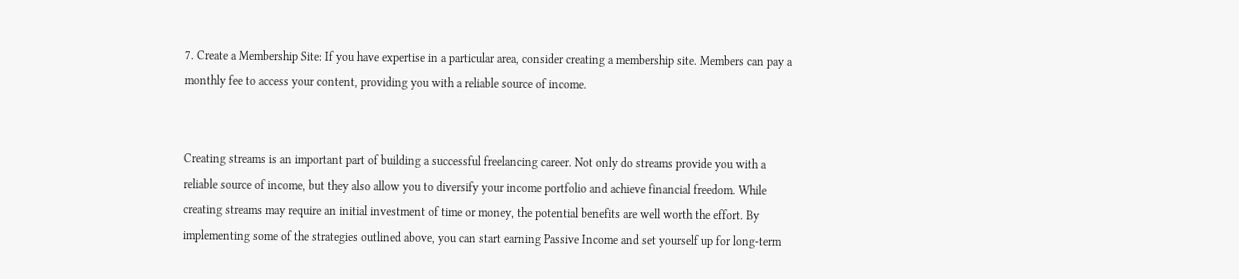7. Create a Membership Site: If you have expertise in a particular area, consider creating a membership site. Members can pay a monthly fee to access your content, providing you with a reliable source of income.


Creating streams is an important part of building a successful freelancing career. Not only do streams provide you with a reliable source of income, but they also allow you to diversify your income portfolio and achieve financial freedom. While creating streams may require an initial investment of time or money, the potential benefits are well worth the effort. By implementing some of the strategies outlined above, you can start earning Passive Income and set yourself up for long-term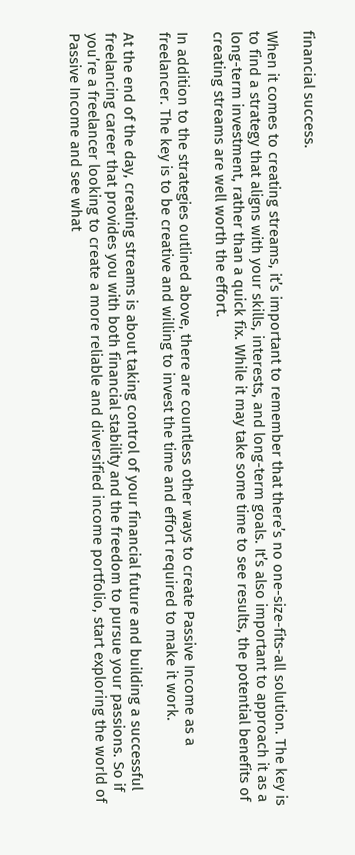financial success.

When it comes to creating streams, it’s important to remember that there’s no one-size-fits-all solution. The key is to find a strategy that aligns with your skills, interests, and long-term goals. It’s also important to approach it as a long-term investment, rather than a quick fix. While it may take some time to see results, the potential benefits of creating streams are well worth the effort.

In addition to the strategies outlined above, there are countless other ways to create Passive Income as a freelancer. The key is to be creative and willing to invest the time and effort required to make it work.

At the end of the day, creating streams is about taking control of your financial future and building a successful freelancing career that provides you with both financial stability and the freedom to pursue your passions. So if you’re a freelancer looking to create a more reliable and diversified income portfolio, start exploring the world of Passive Income and see what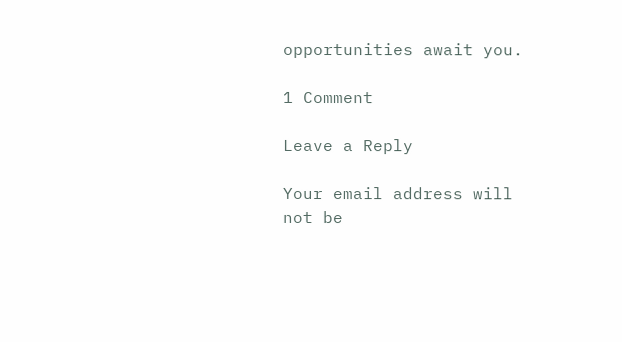opportunities await you.

1 Comment

Leave a Reply

Your email address will not be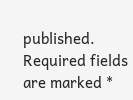published. Required fields are marked *